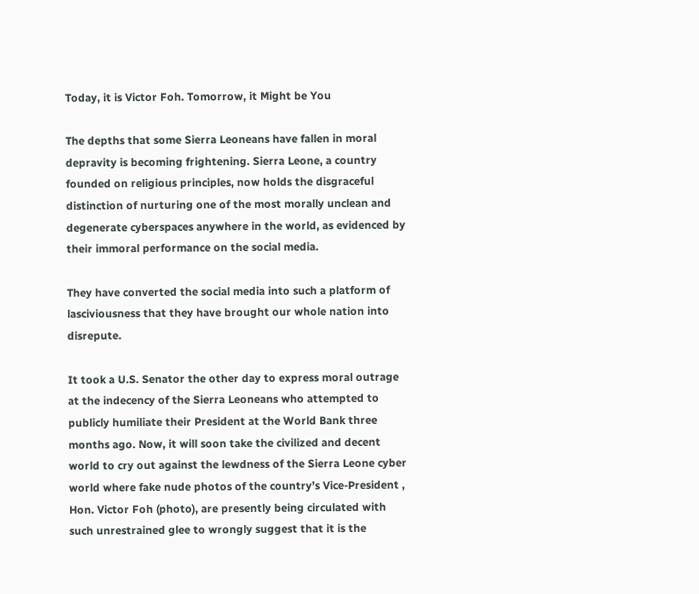Today, it is Victor Foh. Tomorrow, it Might be You

The depths that some Sierra Leoneans have fallen in moral depravity is becoming frightening. Sierra Leone, a country founded on religious principles, now holds the disgraceful distinction of nurturing one of the most morally unclean and degenerate cyberspaces anywhere in the world, as evidenced by their immoral performance on the social media.

They have converted the social media into such a platform of lasciviousness that they have brought our whole nation into disrepute.

It took a U.S. Senator the other day to express moral outrage at the indecency of the Sierra Leoneans who attempted to publicly humiliate their President at the World Bank three months ago. Now, it will soon take the civilized and decent world to cry out against the lewdness of the Sierra Leone cyber world where fake nude photos of the country’s Vice-President , Hon. Victor Foh (photo), are presently being circulated with such unrestrained glee to wrongly suggest that it is the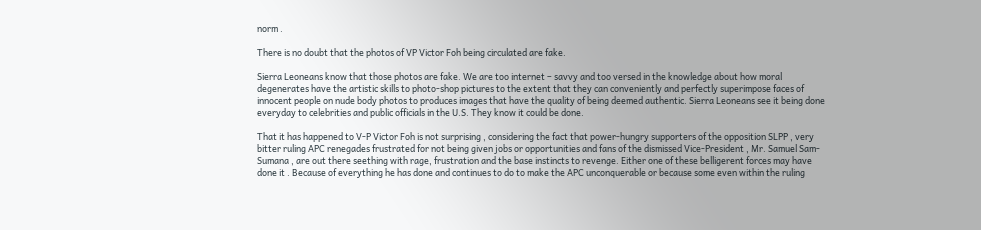norm .

There is no doubt that the photos of VP Victor Foh being circulated are fake.

Sierra Leoneans know that those photos are fake. We are too internet – savvy and too versed in the knowledge about how moral degenerates have the artistic skills to photo-shop pictures to the extent that they can conveniently and perfectly superimpose faces of innocent people on nude body photos to produces images that have the quality of being deemed authentic. Sierra Leoneans see it being done everyday to celebrities and public officials in the U.S. They know it could be done.

That it has happened to V-P Victor Foh is not surprising , considering the fact that power-hungry supporters of the opposition SLPP , very bitter ruling APC renegades frustrated for not being given jobs or opportunities and fans of the dismissed Vice-President , Mr. Samuel Sam-Sumana , are out there seething with rage, frustration and the base instincts to revenge. Either one of these belligerent forces may have done it . Because of everything he has done and continues to do to make the APC unconquerable or because some even within the ruling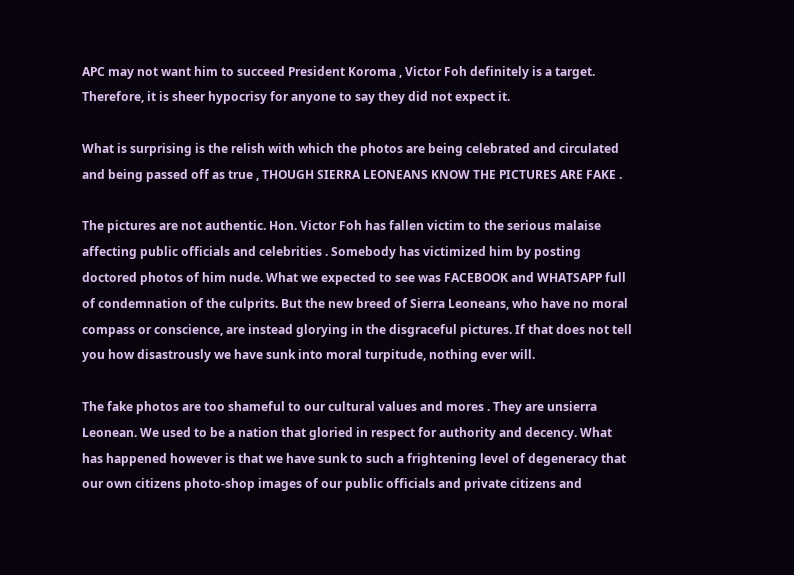APC may not want him to succeed President Koroma , Victor Foh definitely is a target. Therefore, it is sheer hypocrisy for anyone to say they did not expect it.

What is surprising is the relish with which the photos are being celebrated and circulated and being passed off as true , THOUGH SIERRA LEONEANS KNOW THE PICTURES ARE FAKE .

The pictures are not authentic. Hon. Victor Foh has fallen victim to the serious malaise affecting public officials and celebrities . Somebody has victimized him by posting doctored photos of him nude. What we expected to see was FACEBOOK and WHATSAPP full of condemnation of the culprits. But the new breed of Sierra Leoneans, who have no moral compass or conscience, are instead glorying in the disgraceful pictures. If that does not tell you how disastrously we have sunk into moral turpitude, nothing ever will.

The fake photos are too shameful to our cultural values and mores . They are unsierra Leonean. We used to be a nation that gloried in respect for authority and decency. What has happened however is that we have sunk to such a frightening level of degeneracy that our own citizens photo-shop images of our public officials and private citizens and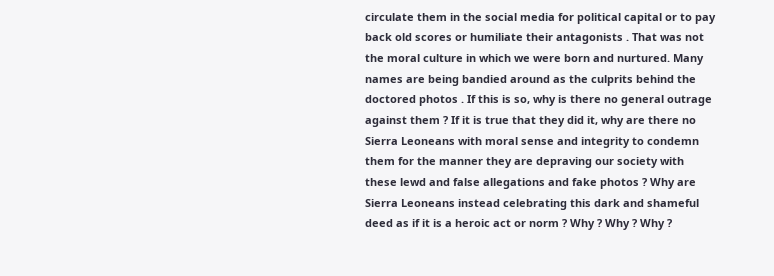circulate them in the social media for political capital or to pay back old scores or humiliate their antagonists . That was not the moral culture in which we were born and nurtured. Many names are being bandied around as the culprits behind the doctored photos . If this is so, why is there no general outrage against them ? If it is true that they did it, why are there no Sierra Leoneans with moral sense and integrity to condemn them for the manner they are depraving our society with these lewd and false allegations and fake photos ? Why are Sierra Leoneans instead celebrating this dark and shameful deed as if it is a heroic act or norm ? Why ? Why ? Why ?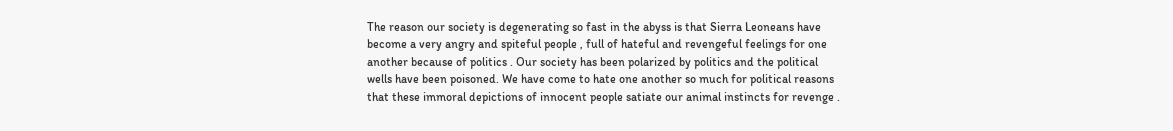The reason our society is degenerating so fast in the abyss is that Sierra Leoneans have become a very angry and spiteful people , full of hateful and revengeful feelings for one another because of politics . Our society has been polarized by politics and the political wells have been poisoned. We have come to hate one another so much for political reasons that these immoral depictions of innocent people satiate our animal instincts for revenge .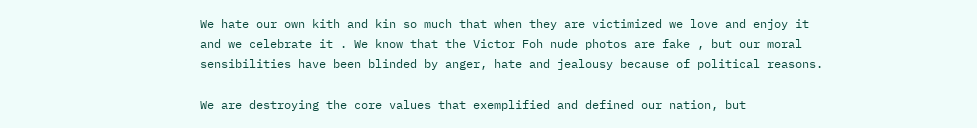We hate our own kith and kin so much that when they are victimized we love and enjoy it and we celebrate it . We know that the Victor Foh nude photos are fake , but our moral sensibilities have been blinded by anger, hate and jealousy because of political reasons.

We are destroying the core values that exemplified and defined our nation, but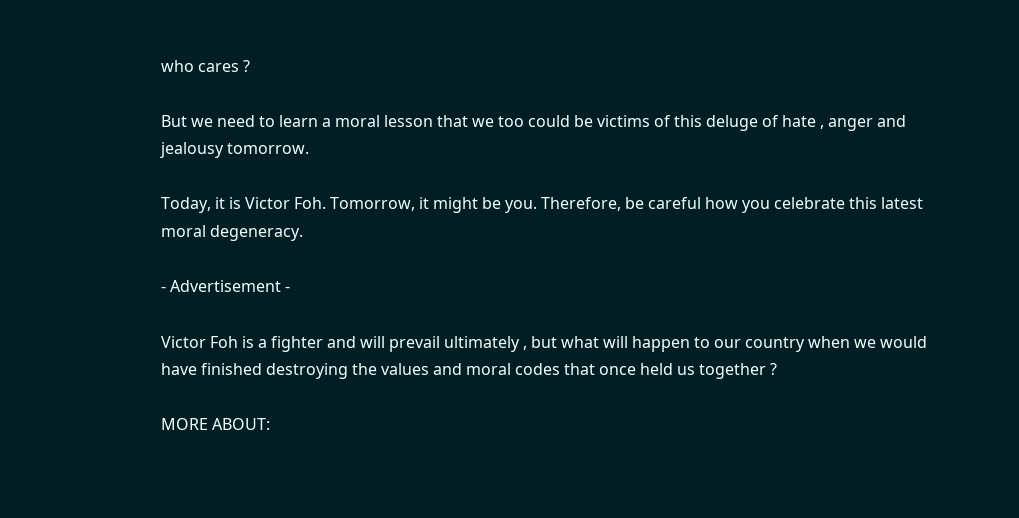who cares ?

But we need to learn a moral lesson that we too could be victims of this deluge of hate , anger and jealousy tomorrow.

Today, it is Victor Foh. Tomorrow, it might be you. Therefore, be careful how you celebrate this latest moral degeneracy.

- Advertisement -

Victor Foh is a fighter and will prevail ultimately , but what will happen to our country when we would have finished destroying the values and moral codes that once held us together ?

MORE ABOUT: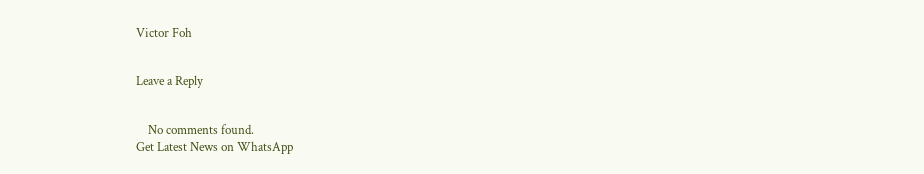Victor Foh


Leave a Reply


    No comments found.
Get Latest News on WhatsApp